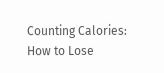Counting Calories: How to Lose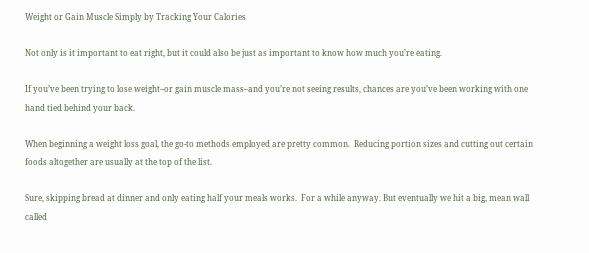Weight or Gain Muscle Simply by Tracking Your Calories

Not only is it important to eat right, but it could also be just as important to know how much you’re eating.

If you’ve been trying to lose weight–or gain muscle mass–and you’re not seeing results, chances are you’ve been working with one hand tied behind your back.

When beginning a weight loss goal, the go-to methods employed are pretty common.  Reducing portion sizes and cutting out certain foods altogether are usually at the top of the list.

Sure, skipping bread at dinner and only eating half your meals works.  For a while anyway. But eventually we hit a big, mean wall called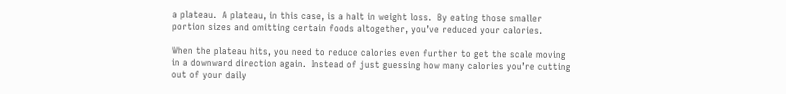a plateau.  A plateau, in this case, is a halt in weight loss.  By eating those smaller portion sizes and omitting certain foods altogether, you’ve reduced your calories.

When the plateau hits, you need to reduce calories even further to get the scale moving in a downward direction again.  Instead of just guessing how many calories you’re cutting out of your daily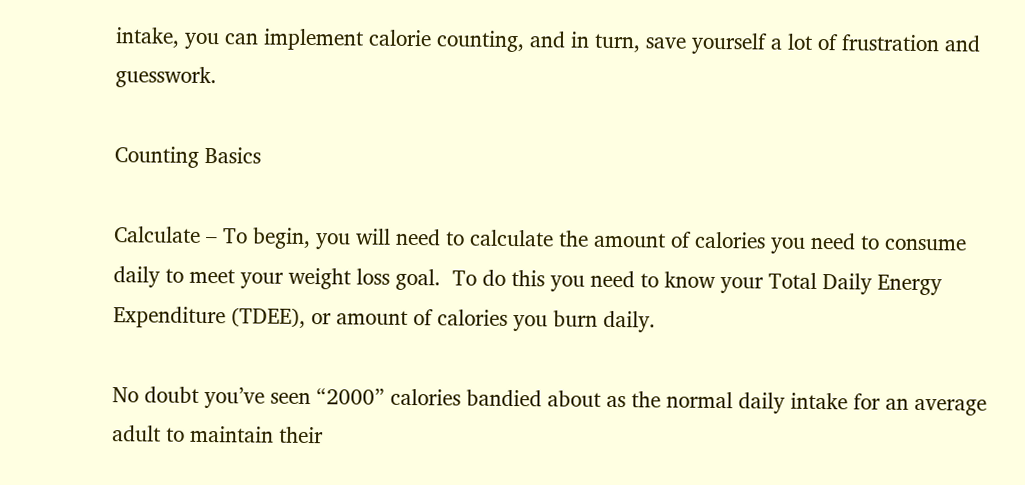intake, you can implement calorie counting, and in turn, save yourself a lot of frustration and guesswork.

Counting Basics

Calculate – To begin, you will need to calculate the amount of calories you need to consume daily to meet your weight loss goal.  To do this you need to know your Total Daily Energy Expenditure (TDEE), or amount of calories you burn daily.

No doubt you’ve seen “2000” calories bandied about as the normal daily intake for an average adult to maintain their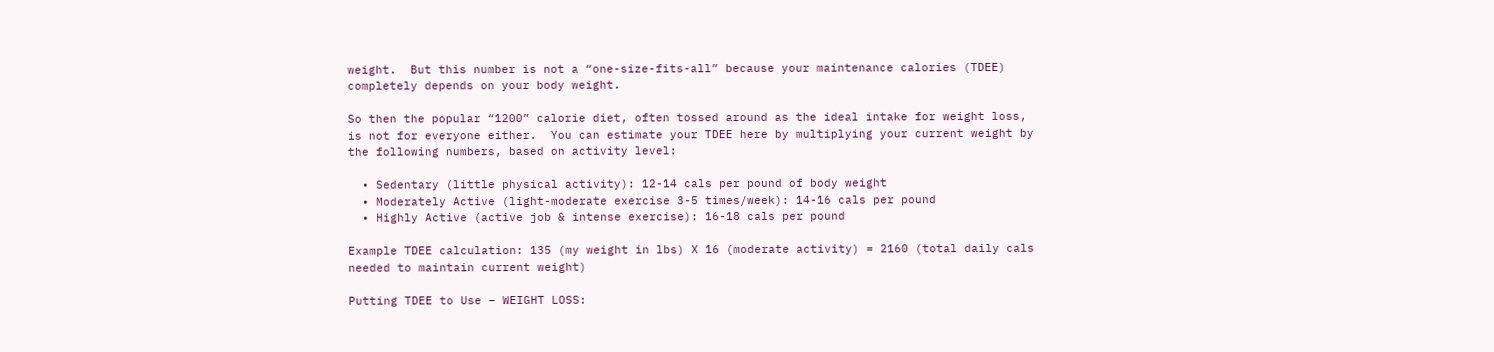weight.  But this number is not a “one-size-fits-all” because your maintenance calories (TDEE) completely depends on your body weight.

So then the popular “1200” calorie diet, often tossed around as the ideal intake for weight loss, is not for everyone either.  You can estimate your TDEE here by multiplying your current weight by the following numbers, based on activity level:

  • Sedentary (little physical activity): 12-14 cals per pound of body weight
  • Moderately Active (light-moderate exercise 3-5 times/week): 14-16 cals per pound
  • Highly Active (active job & intense exercise): 16-18 cals per pound

Example TDEE calculation: 135 (my weight in lbs) X 16 (moderate activity) = 2160 (total daily cals needed to maintain current weight)

Putting TDEE to Use – WEIGHT LOSS: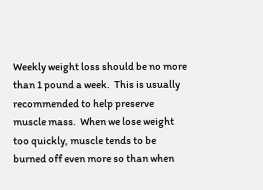Weekly weight loss should be no more than 1 pound a week.  This is usually recommended to help preserve muscle mass.  When we lose weight too quickly, muscle tends to be burned off even more so than when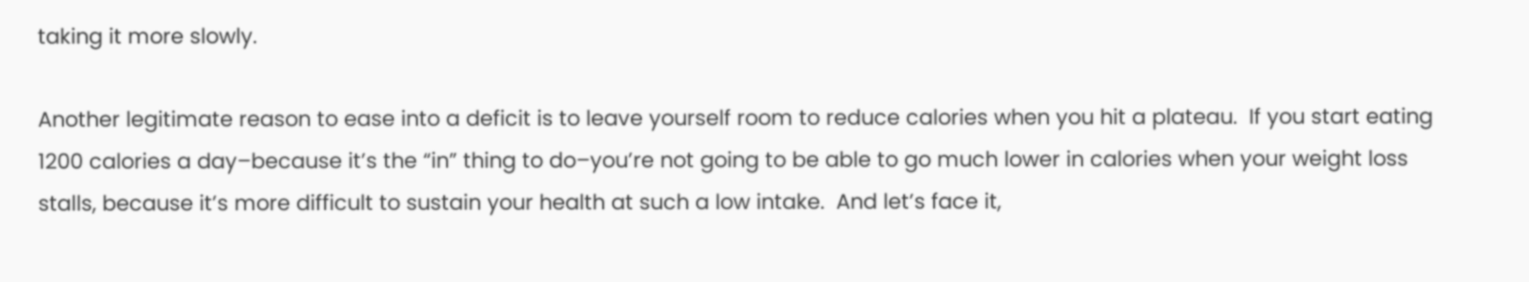taking it more slowly.

Another legitimate reason to ease into a deficit is to leave yourself room to reduce calories when you hit a plateau.  If you start eating 1200 calories a day–because it’s the “in” thing to do–you’re not going to be able to go much lower in calories when your weight loss stalls, because it’s more difficult to sustain your health at such a low intake.  And let’s face it,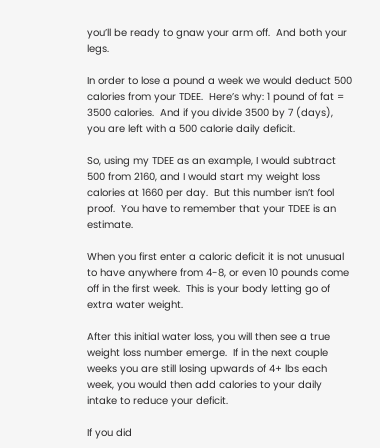you’ll be ready to gnaw your arm off.  And both your legs.

In order to lose a pound a week we would deduct 500 calories from your TDEE.  Here’s why: 1 pound of fat = 3500 calories.  And if you divide 3500 by 7 (days), you are left with a 500 calorie daily deficit.

So, using my TDEE as an example, I would subtract 500 from 2160, and I would start my weight loss calories at 1660 per day.  But this number isn’t fool proof.  You have to remember that your TDEE is an estimate.

When you first enter a caloric deficit it is not unusual to have anywhere from 4-8, or even 10 pounds come off in the first week.  This is your body letting go of extra water weight.

After this initial water loss, you will then see a true weight loss number emerge.  If in the next couple weeks you are still losing upwards of 4+ lbs each week, you would then add calories to your daily intake to reduce your deficit.

If you did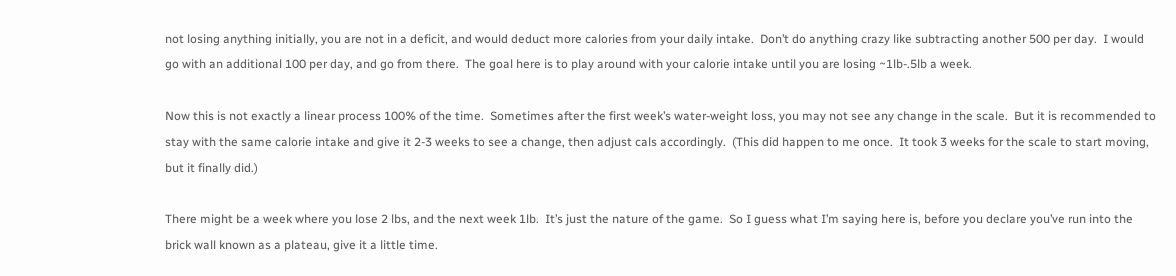not losing anything initially, you are not in a deficit, and would deduct more calories from your daily intake.  Don’t do anything crazy like subtracting another 500 per day.  I would go with an additional 100 per day, and go from there.  The goal here is to play around with your calorie intake until you are losing ~1lb-.5lb a week.

Now this is not exactly a linear process 100% of the time.  Sometimes after the first week’s water-weight loss, you may not see any change in the scale.  But it is recommended to stay with the same calorie intake and give it 2-3 weeks to see a change, then adjust cals accordingly.  (This did happen to me once.  It took 3 weeks for the scale to start moving, but it finally did.)

There might be a week where you lose 2 lbs, and the next week 1lb.  It’s just the nature of the game.  So I guess what I’m saying here is, before you declare you’ve run into the brick wall known as a plateau, give it a little time.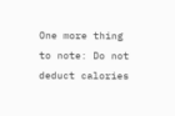One more thing to note: Do not deduct calories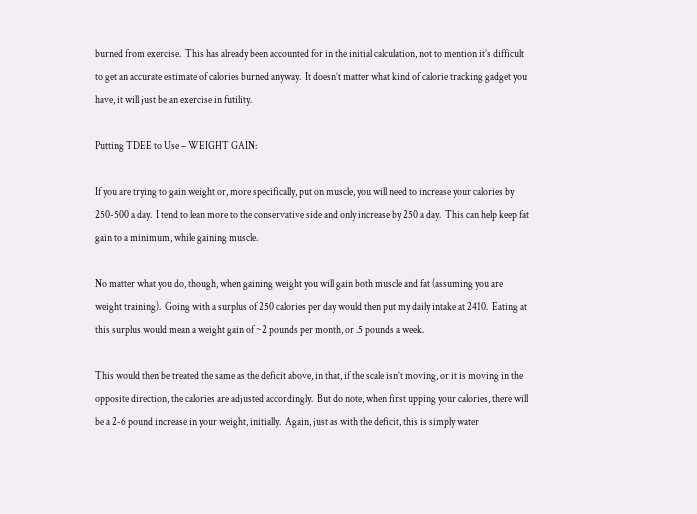burned from exercise.  This has already been accounted for in the initial calculation, not to mention it’s difficult to get an accurate estimate of calories burned anyway.  It doesn’t matter what kind of calorie tracking gadget you have, it will just be an exercise in futility.

Putting TDEE to Use – WEIGHT GAIN:

If you are trying to gain weight or, more specifically, put on muscle, you will need to increase your calories by 250-500 a day.  I tend to lean more to the conservative side and only increase by 250 a day.  This can help keep fat gain to a minimum, while gaining muscle.

No matter what you do, though, when gaining weight you will gain both muscle and fat (assuming you are weight training).  Going with a surplus of 250 calories per day would then put my daily intake at 2410.  Eating at this surplus would mean a weight gain of ~2 pounds per month, or .5 pounds a week.

This would then be treated the same as the deficit above, in that, if the scale isn’t moving, or it is moving in the opposite direction, the calories are adjusted accordingly.  But do note, when first upping your calories, there will be a 2-6 pound increase in your weight, initially.  Again, just as with the deficit, this is simply water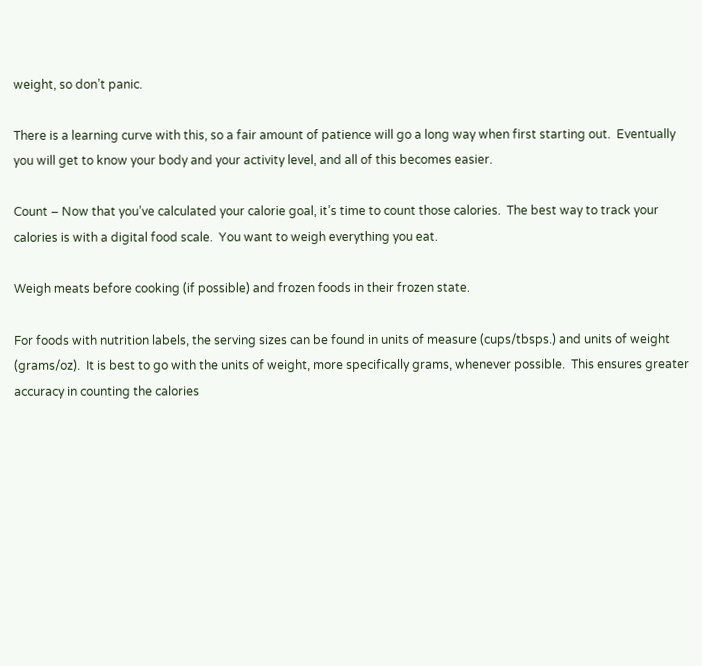weight, so don’t panic.

There is a learning curve with this, so a fair amount of patience will go a long way when first starting out.  Eventually you will get to know your body and your activity level, and all of this becomes easier.

Count – Now that you’ve calculated your calorie goal, it’s time to count those calories.  The best way to track your calories is with a digital food scale.  You want to weigh everything you eat.

Weigh meats before cooking (if possible) and frozen foods in their frozen state.

For foods with nutrition labels, the serving sizes can be found in units of measure (cups/tbsps.) and units of weight (grams/oz).  It is best to go with the units of weight, more specifically grams, whenever possible.  This ensures greater accuracy in counting the calories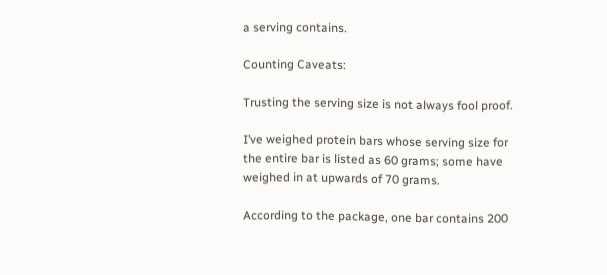a serving contains.

Counting Caveats:

Trusting the serving size is not always fool proof.

I’ve weighed protein bars whose serving size for the entire bar is listed as 60 grams; some have weighed in at upwards of 70 grams.

According to the package, one bar contains 200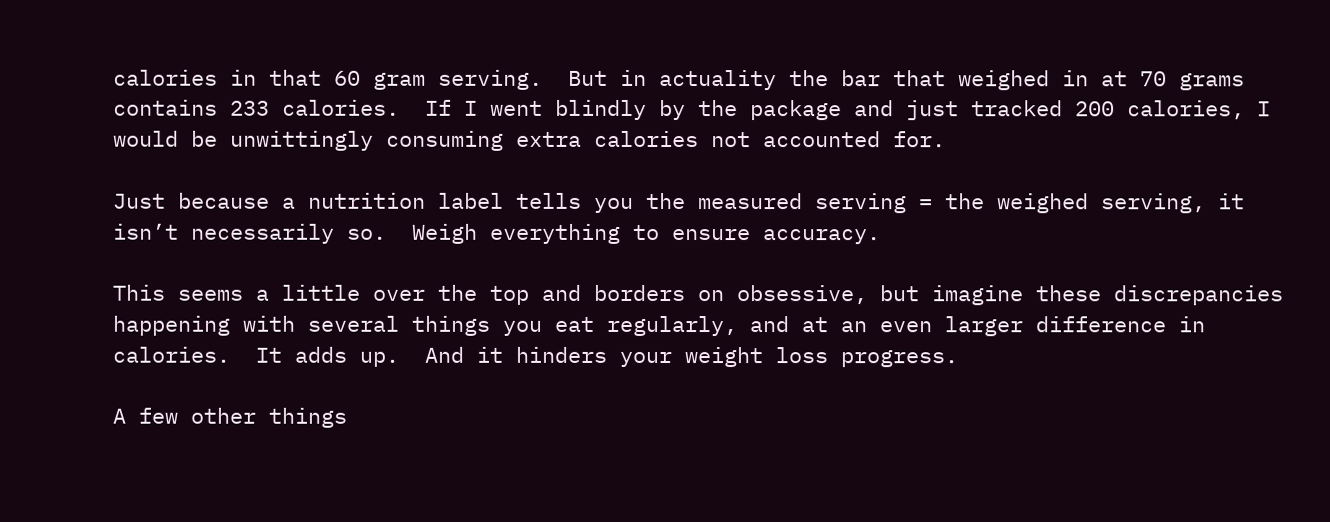calories in that 60 gram serving.  But in actuality the bar that weighed in at 70 grams contains 233 calories.  If I went blindly by the package and just tracked 200 calories, I would be unwittingly consuming extra calories not accounted for.

Just because a nutrition label tells you the measured serving = the weighed serving, it isn’t necessarily so.  Weigh everything to ensure accuracy.

This seems a little over the top and borders on obsessive, but imagine these discrepancies happening with several things you eat regularly, and at an even larger difference in calories.  It adds up.  And it hinders your weight loss progress.

A few other things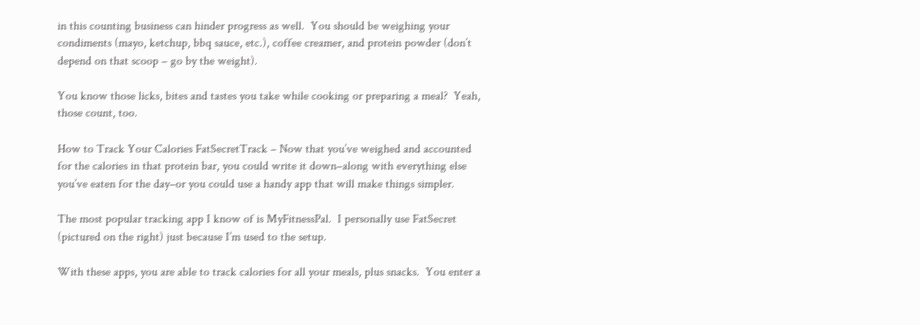in this counting business can hinder progress as well.  You should be weighing your condiments (mayo, ketchup, bbq sauce, etc.), coffee creamer, and protein powder (don’t depend on that scoop – go by the weight).

You know those licks, bites and tastes you take while cooking or preparing a meal?  Yeah, those count, too.

How to Track Your Calories FatSecretTrack – Now that you’ve weighed and accounted for the calories in that protein bar, you could write it down–along with everything else you’ve eaten for the day–or you could use a handy app that will make things simpler.

The most popular tracking app I know of is MyFitnessPal.  I personally use FatSecret (pictured on the right) just because I’m used to the setup.

With these apps, you are able to track calories for all your meals, plus snacks.  You enter a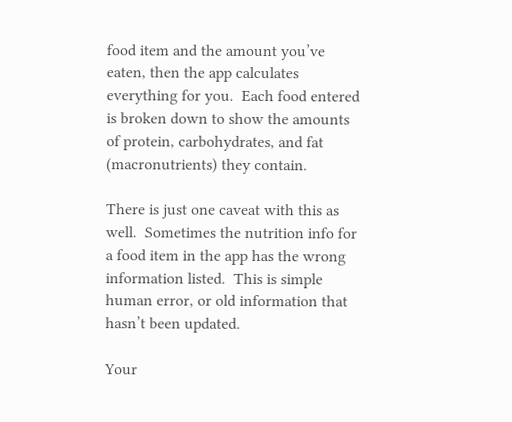food item and the amount you’ve eaten, then the app calculates everything for you.  Each food entered is broken down to show the amounts of protein, carbohydrates, and fat (macronutrients) they contain.

There is just one caveat with this as well.  Sometimes the nutrition info for a food item in the app has the wrong information listed.  This is simple human error, or old information that hasn’t been updated.

Your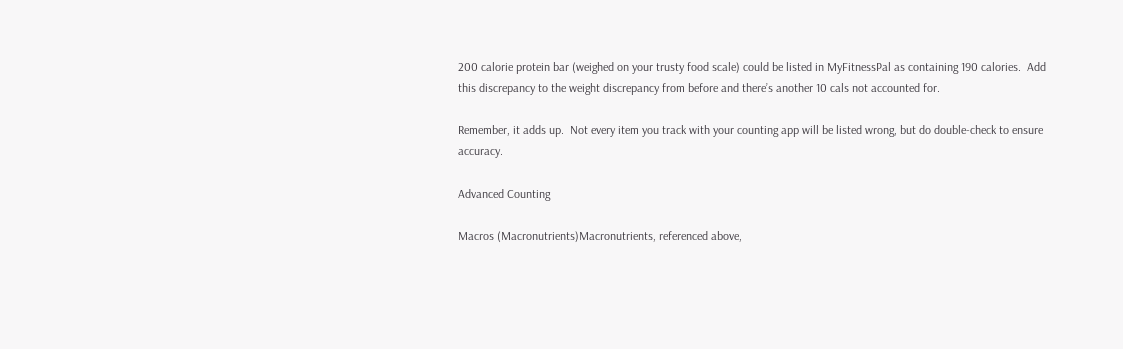200 calorie protein bar (weighed on your trusty food scale) could be listed in MyFitnessPal as containing 190 calories.  Add this discrepancy to the weight discrepancy from before and there’s another 10 cals not accounted for.

Remember, it adds up.  Not every item you track with your counting app will be listed wrong, but do double-check to ensure accuracy.

Advanced Counting

Macros (Macronutrients)Macronutrients, referenced above,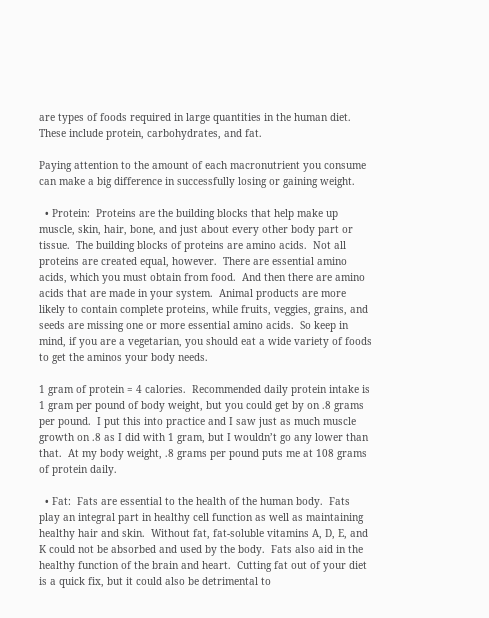are types of foods required in large quantities in the human diet.  These include protein, carbohydrates, and fat.

Paying attention to the amount of each macronutrient you consume can make a big difference in successfully losing or gaining weight.

  • Protein:  Proteins are the building blocks that help make up muscle, skin, hair, bone, and just about every other body part or tissue.  The building blocks of proteins are amino acids.  Not all proteins are created equal, however.  There are essential amino acids, which you must obtain from food.  And then there are amino acids that are made in your system.  Animal products are more likely to contain complete proteins, while fruits, veggies, grains, and seeds are missing one or more essential amino acids.  So keep in mind, if you are a vegetarian, you should eat a wide variety of foods to get the aminos your body needs.

1 gram of protein = 4 calories.  Recommended daily protein intake is 1 gram per pound of body weight, but you could get by on .8 grams per pound.  I put this into practice and I saw just as much muscle growth on .8 as I did with 1 gram, but I wouldn’t go any lower than that.  At my body weight, .8 grams per pound puts me at 108 grams of protein daily.

  • Fat:  Fats are essential to the health of the human body.  Fats play an integral part in healthy cell function as well as maintaining healthy hair and skin.  Without fat, fat-soluble vitamins A, D, E, and K could not be absorbed and used by the body.  Fats also aid in the healthy function of the brain and heart.  Cutting fat out of your diet is a quick fix, but it could also be detrimental to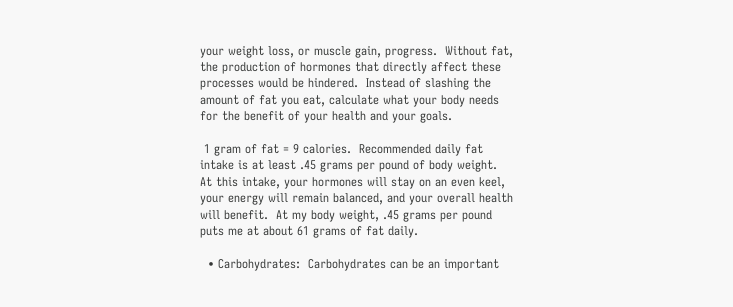your weight loss, or muscle gain, progress.  Without fat, the production of hormones that directly affect these processes would be hindered.  Instead of slashing the amount of fat you eat, calculate what your body needs for the benefit of your health and your goals.

 1 gram of fat = 9 calories.  Recommended daily fat intake is at least .45 grams per pound of body weight.  At this intake, your hormones will stay on an even keel, your energy will remain balanced, and your overall health will benefit.  At my body weight, .45 grams per pound puts me at about 61 grams of fat daily.

  • Carbohydrates:  Carbohydrates can be an important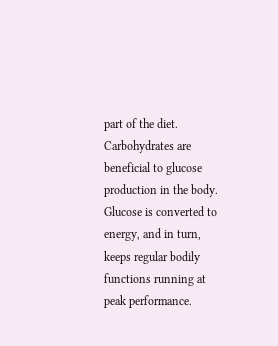part of the diet.  Carbohydrates are beneficial to glucose production in the body.  Glucose is converted to energy, and in turn, keeps regular bodily functions running at peak performance.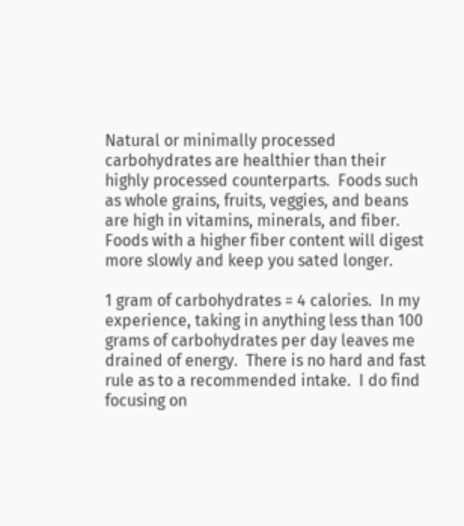Natural or minimally processed carbohydrates are healthier than their highly processed counterparts.  Foods such as whole grains, fruits, veggies, and beans are high in vitamins, minerals, and fiber.  Foods with a higher fiber content will digest more slowly and keep you sated longer.

1 gram of carbohydrates = 4 calories.  In my experience, taking in anything less than 100 grams of carbohydrates per day leaves me drained of energy.  There is no hard and fast rule as to a recommended intake.  I do find focusing on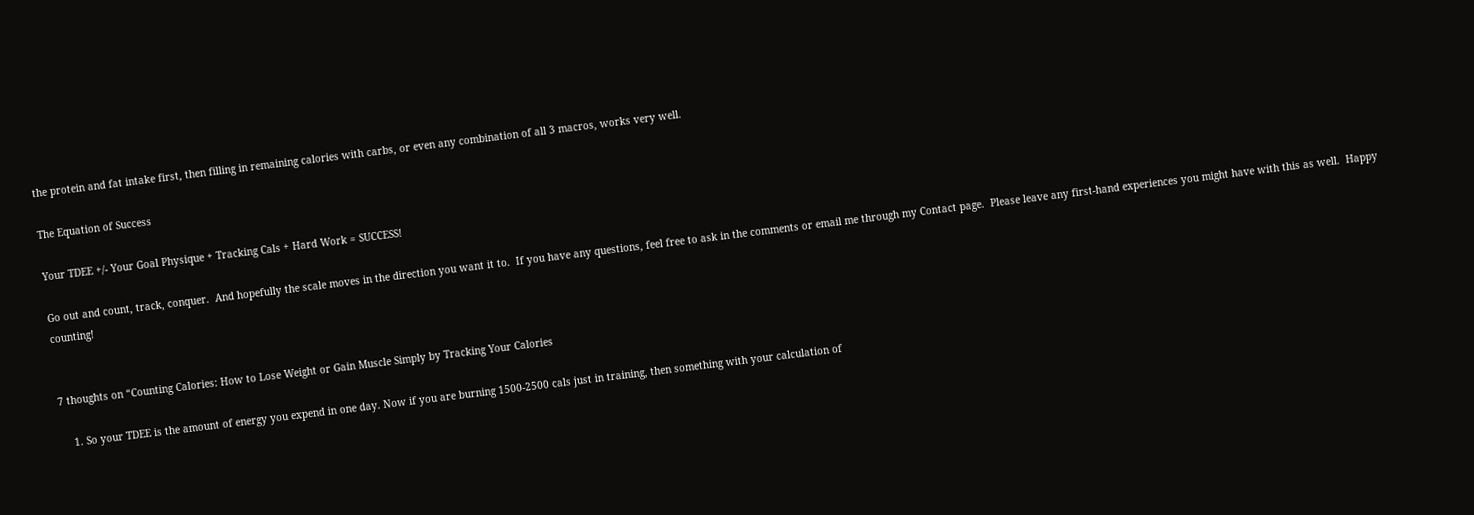the protein and fat intake first, then filling in remaining calories with carbs, or even any combination of all 3 macros, works very well.

The Equation of Success

Your TDEE +/- Your Goal Physique + Tracking Cals + Hard Work = SUCCESS!

Go out and count, track, conquer.  And hopefully the scale moves in the direction you want it to.  If you have any questions, feel free to ask in the comments or email me through my Contact page.  Please leave any first-hand experiences you might have with this as well.  Happy counting!


7 thoughts on “Counting Calories: How to Lose Weight or Gain Muscle Simply by Tracking Your Calories

    1. So your TDEE is the amount of energy you expend in one day. Now if you are burning 1500-2500 cals just in training, then something with your calculation of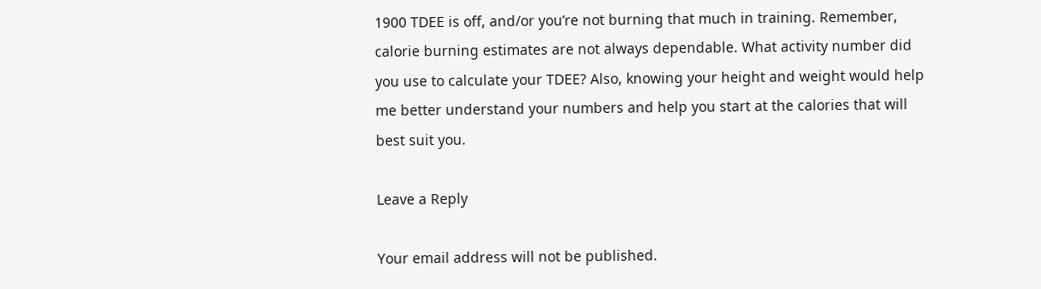1900 TDEE is off, and/or you’re not burning that much in training. Remember, calorie burning estimates are not always dependable. What activity number did you use to calculate your TDEE? Also, knowing your height and weight would help me better understand your numbers and help you start at the calories that will best suit you.

Leave a Reply

Your email address will not be published.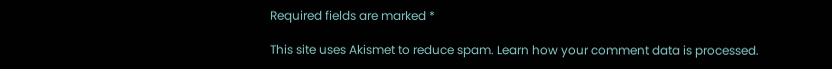Required fields are marked *

This site uses Akismet to reduce spam. Learn how your comment data is processed.